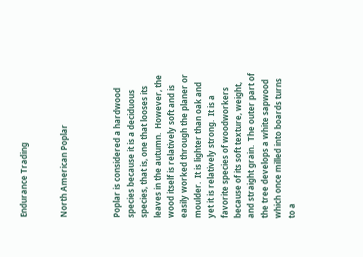Endurance Trading


North American Poplar



Poplar is considered a hardwood species because it is a deciduous species, that is, one that looses its leaves in the autumn.  However, the wood itself is relatively soft and is easily worked through the planer or moulder.  It is lighter than oak and yet it is relatively strong.  It is a favorite species of woodworkers because of its soft texture, weight, and straight grain.  The outer part of the tree develops a white sapwood which once milled into boards turns to a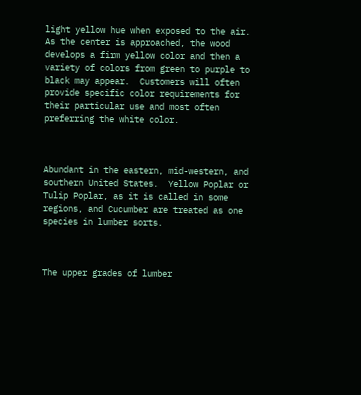light yellow hue when exposed to the air.  As the center is approached, the wood develops a firm yellow color and then a variety of colors from green to purple to black may appear.  Customers will often provide specific color requirements for their particular use and most often preferring the white color.



Abundant in the eastern, mid-western, and southern United States.  Yellow Poplar or Tulip Poplar, as it is called in some regions, and Cucumber are treated as one species in lumber sorts.



The upper grades of lumber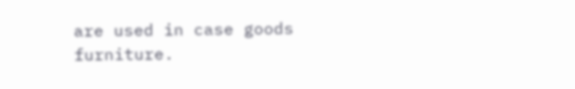are used in case goods furniture.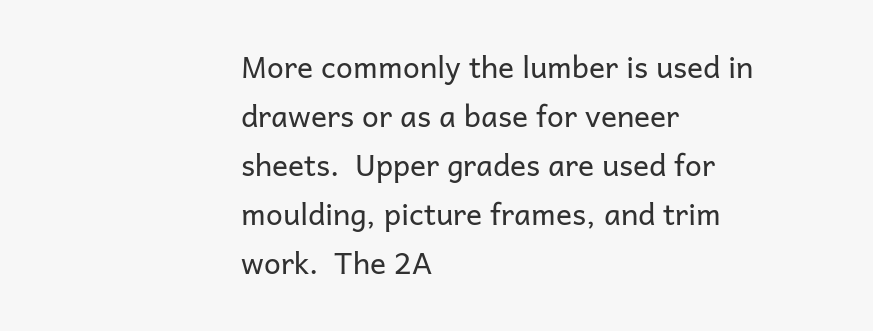More commonly the lumber is used in drawers or as a base for veneer sheets.  Upper grades are used for moulding, picture frames, and trim work.  The 2A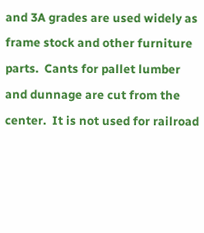and 3A grades are used widely as frame stock and other furniture parts.  Cants for pallet lumber and dunnage are cut from the center.  It is not used for railroad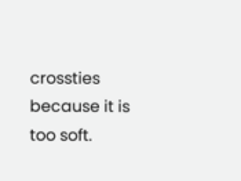crossties because it is too soft.